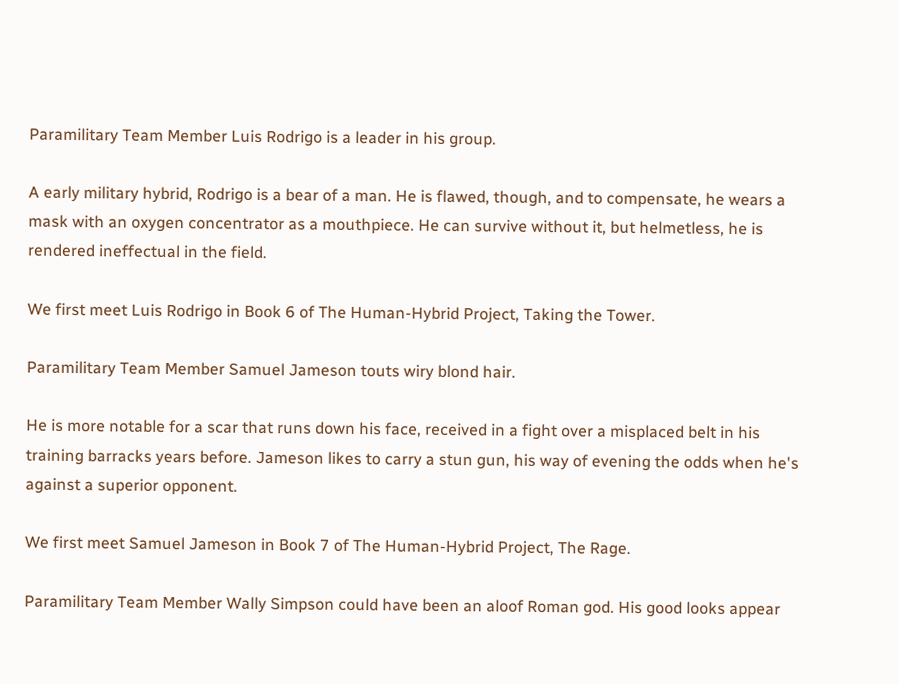Paramilitary Team Member Luis Rodrigo is a leader in his group.

A early military hybrid, Rodrigo is a bear of a man. He is flawed, though, and to compensate, he wears a mask with an oxygen concentrator as a mouthpiece. He can survive without it, but helmetless, he is rendered ineffectual in the field.

We first meet Luis Rodrigo in Book 6 of The Human-Hybrid Project, Taking the Tower.

Paramilitary Team Member Samuel Jameson touts wiry blond hair.

He is more notable for a scar that runs down his face, received in a fight over a misplaced belt in his training barracks years before. Jameson likes to carry a stun gun, his way of evening the odds when he's against a superior opponent.

We first meet Samuel Jameson in Book 7 of The Human-Hybrid Project, The Rage.

Paramilitary Team Member Wally Simpson could have been an aloof Roman god. His good looks appear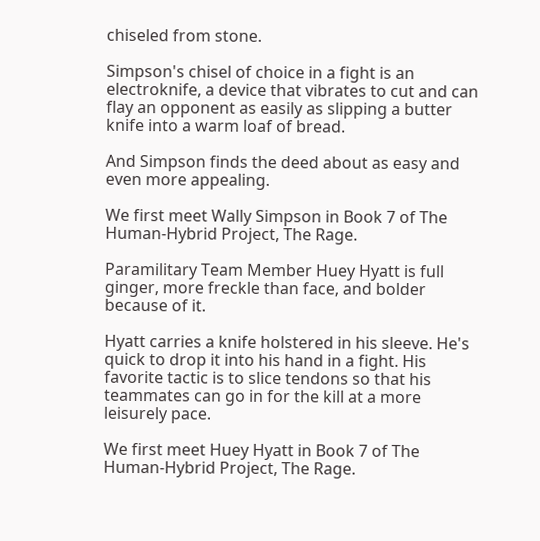chiseled from stone.

Simpson's chisel of choice in a fight is an electroknife, a device that vibrates to cut and can flay an opponent as easily as slipping a butter knife into a warm loaf of bread.

And Simpson finds the deed about as easy and even more appealing.

We first meet Wally Simpson in Book 7 of The Human-Hybrid Project, The Rage.

Paramilitary Team Member Huey Hyatt is full ginger, more freckle than face, and bolder because of it.

Hyatt carries a knife holstered in his sleeve. He's quick to drop it into his hand in a fight. His favorite tactic is to slice tendons so that his teammates can go in for the kill at a more leisurely pace.

We first meet Huey Hyatt in Book 7 of The Human-Hybrid Project, The Rage.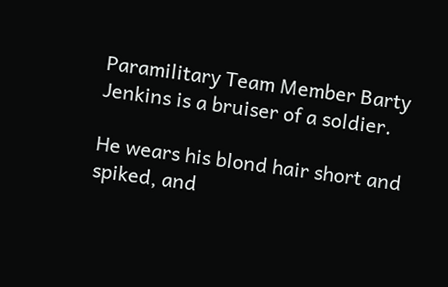Paramilitary Team Member Barty Jenkins is a bruiser of a soldier.

He wears his blond hair short and spiked, and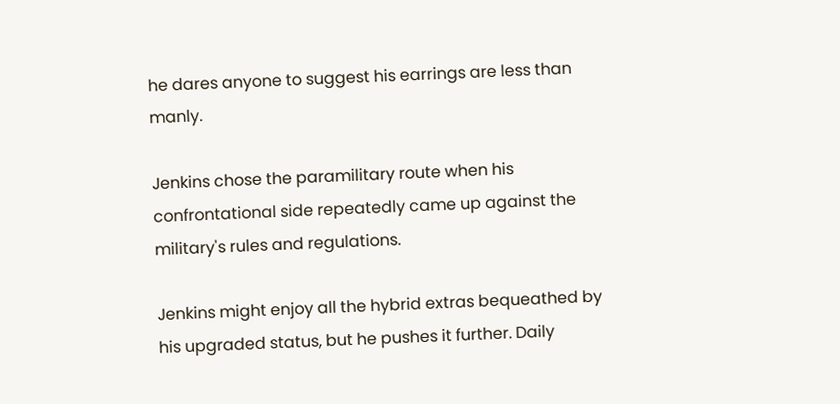he dares anyone to suggest his earrings are less than manly.

Jenkins chose the paramilitary route when his confrontational side repeatedly came up against the military's rules and regulations.

Jenkins might enjoy all the hybrid extras bequeathed by his upgraded status, but he pushes it further. Daily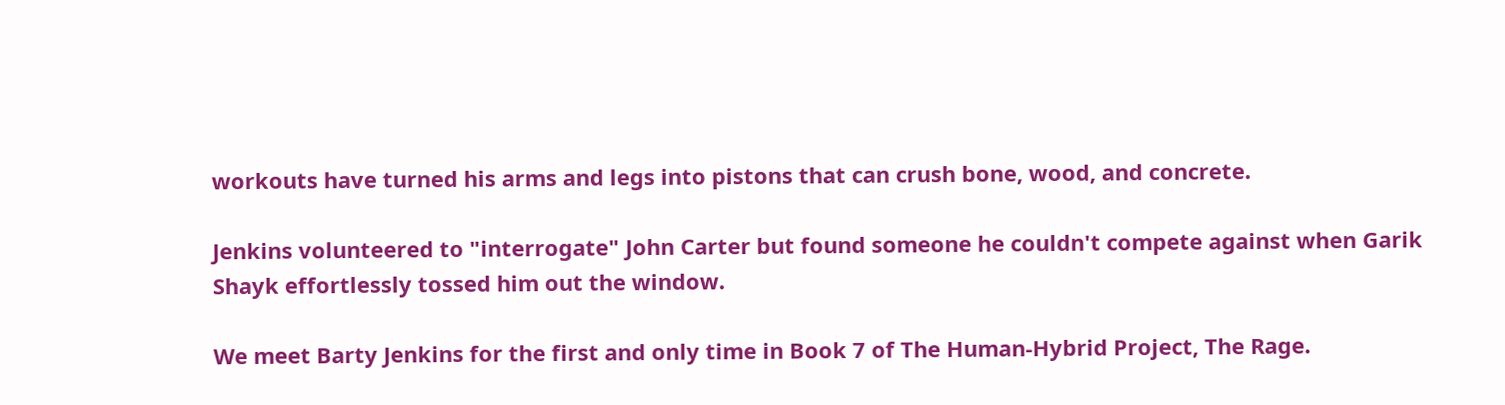workouts have turned his arms and legs into pistons that can crush bone, wood, and concrete.

Jenkins volunteered to "interrogate" John Carter but found someone he couldn't compete against when Garik Shayk effortlessly tossed him out the window.

We meet Barty Jenkins for the first and only time in Book 7 of The Human-Hybrid Project, The Rage.